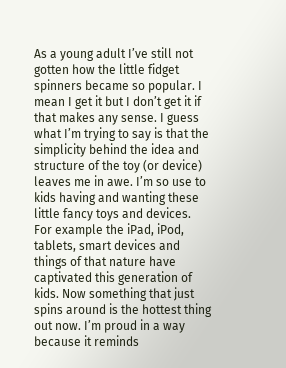As a young adult I’ve still not gotten how the little fidget spinners became so popular. I mean I get it but I don’t get it if that makes any sense. I guess what I’m trying to say is that the simplicity behind the idea and structure of the toy (or device) leaves me in awe. I’m so use to kids having and wanting these little fancy toys and devices. For example the iPad, iPod, tablets, smart devices and things of that nature have captivated this generation of kids. Now something that just spins around is the hottest thing out now. I’m proud in a way because it reminds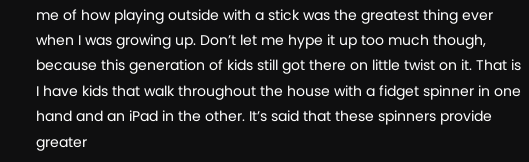me of how playing outside with a stick was the greatest thing ever when I was growing up. Don’t let me hype it up too much though, because this generation of kids still got there on little twist on it. That is I have kids that walk throughout the house with a fidget spinner in one hand and an iPad in the other. It’s said that these spinners provide greater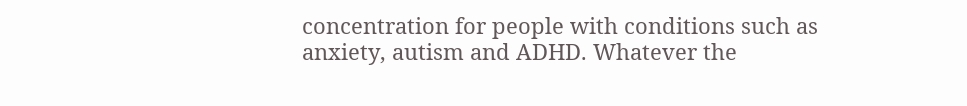concentration for people with conditions such as anxiety, autism and ADHD. Whatever the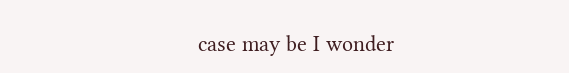case may be I wonder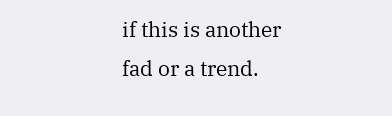if this is another fad or a trend.